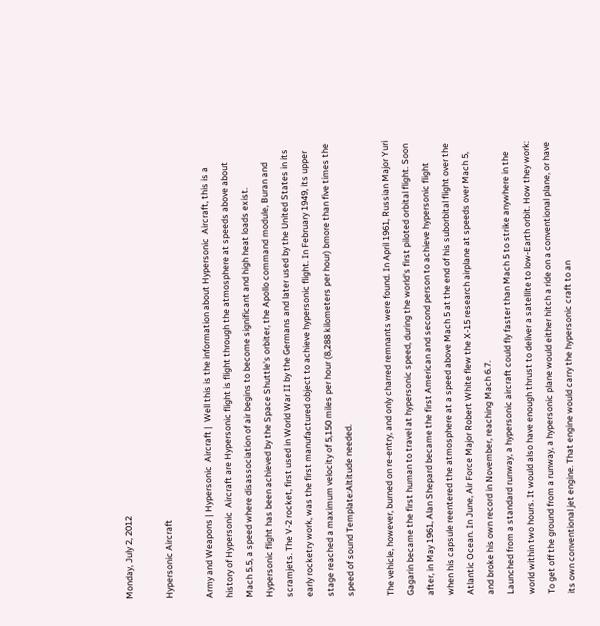Monday, July 2, 2012

Hypersonic Aircraft

Army and Weapons | Hypersonic  Aircraft |  Well this is the information about Hypersonic  Aircraft, this is a history of Hypersonic  Aircraft are Hypersonic flight is flight through the atmosphere at speeds above about Mach 5.5, a speed where disassociation of air begins to become significant and high heat loads exist. Hypersonic flight has been achieved by the Space Shuttle's orbiter, the Apollo command module, Buran and scramjets. The V-2 rocket, first used in World War II by the Germans and later used by the United States in its early rocketry work, was the first manufactured object to achieve hypersonic flight. In February 1949, its upper stage reached a maximum velocity of 5,150 miles per hour (8,288 kilometers per hour) bmore than five times the speed of sound Template:Altitude needed.

The vehicle, however, burned on re-entry, and only charred remnants were found. In April 1961, Russian Major Yuri Gagarin became the first human to travel at hypersonic speed, during the world's first piloted orbital flight. Soon after, in May 1961, Alan Shepard became the first American and second person to achieve hypersonic flight when his capsule reentered the atmosphere at a speed above Mach 5 at the end of his suborbital flight over the Atlantic Ocean. In June, Air Force Major Robert White flew the X-15 research airplane at speeds over Mach 5, and broke his own record in November, reaching Mach 6.7.
Launched from a standard runway, a hypersonic aircraft could fly faster than Mach 5 to strike anywhere in the world within two hours. It would also have enough thrust to deliver a satellite to low-Earth orbit. How they work: To get off the ground from a runway, a hypersonic plane would either hitch a ride on a conventional plane, or have its own conventional jet engine. That engine would carry the hypersonic craft to an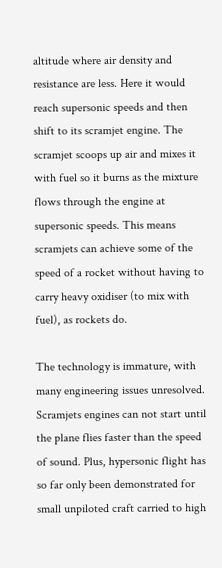altitude where air density and resistance are less. Here it would reach supersonic speeds and then shift to its scramjet engine. The scramjet scoops up air and mixes it with fuel so it burns as the mixture flows through the engine at supersonic speeds. This means scramjets can achieve some of the speed of a rocket without having to carry heavy oxidiser (to mix with fuel), as rockets do.

The technology is immature, with many engineering issues unresolved. Scramjets engines can not start until the plane flies faster than the speed of sound. Plus, hypersonic flight has so far only been demonstrated for small unpiloted craft carried to high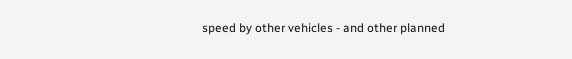speed by other vehicles - and other planned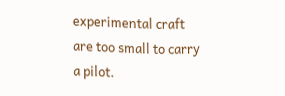experimental craft are too small to carry a pilot.